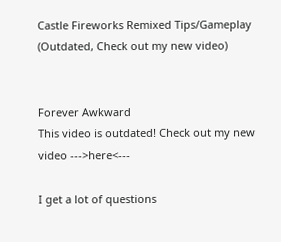Castle Fireworks Remixed Tips/Gameplay (Outdated, Check out my new video)


Forever Awkward
This video is outdated! Check out my new video --->here<---

I get a lot of questions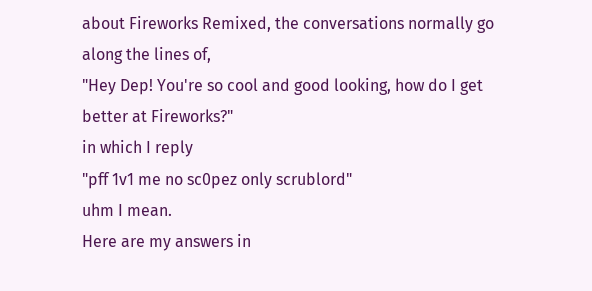about Fireworks Remixed, the conversations normally go along the lines of,
"Hey Dep! You're so cool and good looking, how do I get better at Fireworks?"
in which I reply
"pff 1v1 me no sc0pez only scrublord"
uhm I mean.
Here are my answers in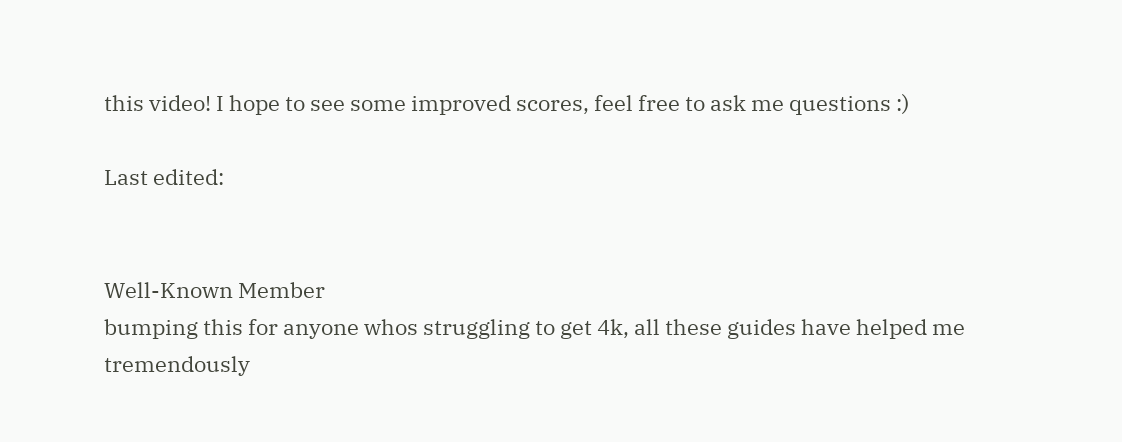this video! I hope to see some improved scores, feel free to ask me questions :)

Last edited:


Well-Known Member
bumping this for anyone whos struggling to get 4k, all these guides have helped me tremendously